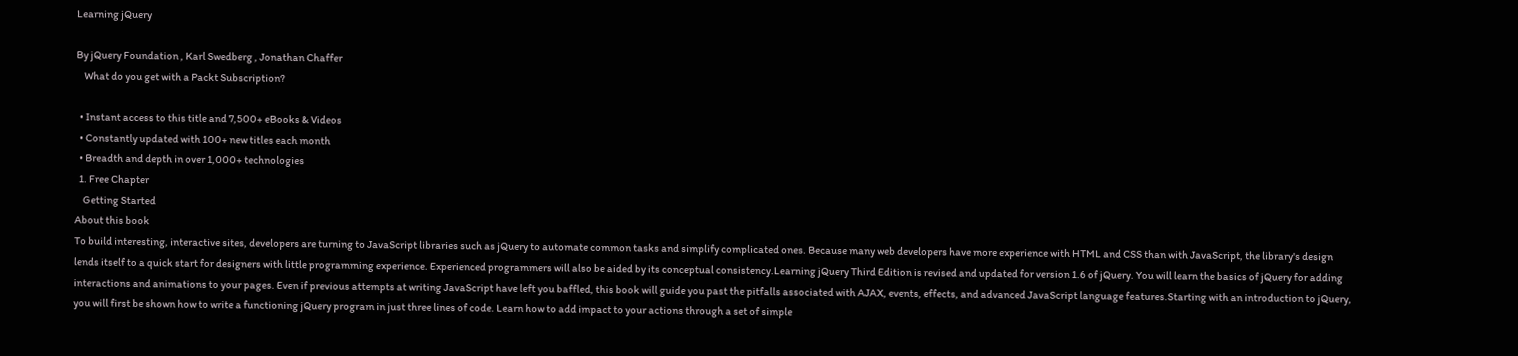Learning jQuery

By jQuery Foundation , Karl Swedberg , Jonathan Chaffer
    What do you get with a Packt Subscription?

  • Instant access to this title and 7,500+ eBooks & Videos
  • Constantly updated with 100+ new titles each month
  • Breadth and depth in over 1,000+ technologies
  1. Free Chapter
    Getting Started
About this book
To build interesting, interactive sites, developers are turning to JavaScript libraries such as jQuery to automate common tasks and simplify complicated ones. Because many web developers have more experience with HTML and CSS than with JavaScript, the library's design lends itself to a quick start for designers with little programming experience. Experienced programmers will also be aided by its conceptual consistency.Learning jQuery Third Edition is revised and updated for version 1.6 of jQuery. You will learn the basics of jQuery for adding interactions and animations to your pages. Even if previous attempts at writing JavaScript have left you baffled, this book will guide you past the pitfalls associated with AJAX, events, effects, and advanced JavaScript language features.Starting with an introduction to jQuery, you will first be shown how to write a functioning jQuery program in just three lines of code. Learn how to add impact to your actions through a set of simple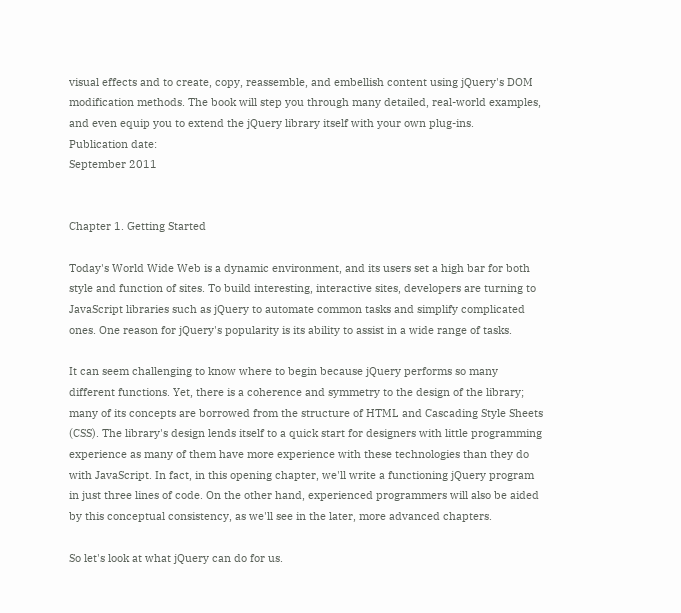visual effects and to create, copy, reassemble, and embellish content using jQuery's DOM modification methods. The book will step you through many detailed, real-world examples, and even equip you to extend the jQuery library itself with your own plug-ins.
Publication date:
September 2011


Chapter 1. Getting Started

Today's World Wide Web is a dynamic environment, and its users set a high bar for both style and function of sites. To build interesting, interactive sites, developers are turning to JavaScript libraries such as jQuery to automate common tasks and simplify complicated ones. One reason for jQuery's popularity is its ability to assist in a wide range of tasks.

It can seem challenging to know where to begin because jQuery performs so many different functions. Yet, there is a coherence and symmetry to the design of the library; many of its concepts are borrowed from the structure of HTML and Cascading Style Sheets (CSS). The library's design lends itself to a quick start for designers with little programming experience as many of them have more experience with these technologies than they do with JavaScript. In fact, in this opening chapter, we'll write a functioning jQuery program in just three lines of code. On the other hand, experienced programmers will also be aided by this conceptual consistency, as we'll see in the later, more advanced chapters.

So let's look at what jQuery can do for us.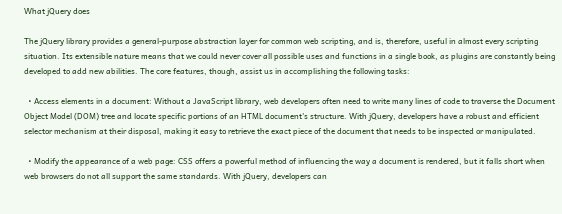What jQuery does

The jQuery library provides a general-purpose abstraction layer for common web scripting, and is, therefore, useful in almost every scripting situation. Its extensible nature means that we could never cover all possible uses and functions in a single book, as plugins are constantly being developed to add new abilities. The core features, though, assist us in accomplishing the following tasks:

  • Access elements in a document: Without a JavaScript library, web developers often need to write many lines of code to traverse the Document Object Model (DOM) tree and locate specific portions of an HTML document's structure. With jQuery, developers have a robust and efficient selector mechanism at their disposal, making it easy to retrieve the exact piece of the document that needs to be inspected or manipulated.

  • Modify the appearance of a web page: CSS offers a powerful method of influencing the way a document is rendered, but it falls short when web browsers do not all support the same standards. With jQuery, developers can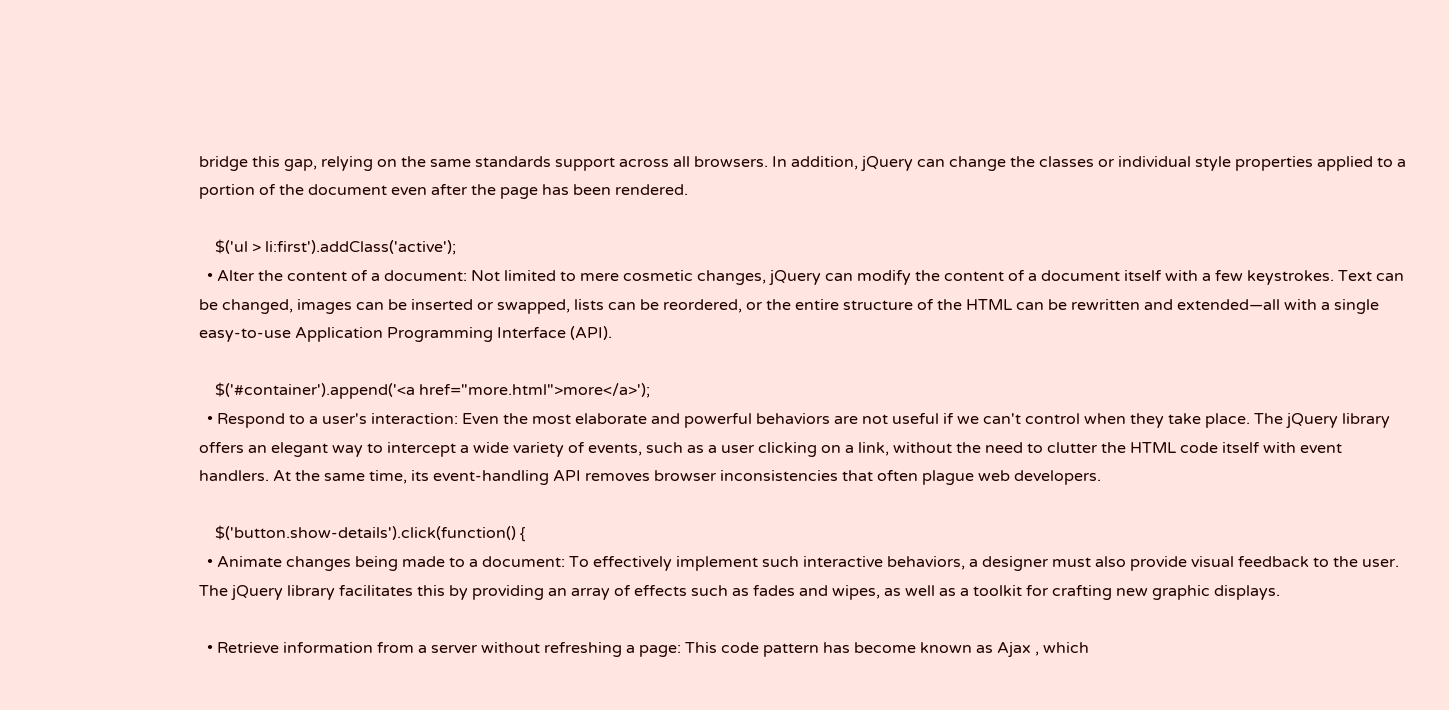bridge this gap, relying on the same standards support across all browsers. In addition, jQuery can change the classes or individual style properties applied to a portion of the document even after the page has been rendered.

    $('ul > li:first').addClass('active');
  • Alter the content of a document: Not limited to mere cosmetic changes, jQuery can modify the content of a document itself with a few keystrokes. Text can be changed, images can be inserted or swapped, lists can be reordered, or the entire structure of the HTML can be rewritten and extended—all with a single easy-to-use Application Programming Interface (API).

    $('#container').append('<a href="more.html">more</a>');
  • Respond to a user's interaction: Even the most elaborate and powerful behaviors are not useful if we can't control when they take place. The jQuery library offers an elegant way to intercept a wide variety of events, such as a user clicking on a link, without the need to clutter the HTML code itself with event handlers. At the same time, its event-handling API removes browser inconsistencies that often plague web developers.

    $('button.show-details').click(function() {
  • Animate changes being made to a document: To effectively implement such interactive behaviors, a designer must also provide visual feedback to the user. The jQuery library facilitates this by providing an array of effects such as fades and wipes, as well as a toolkit for crafting new graphic displays.

  • Retrieve information from a server without refreshing a page: This code pattern has become known as Ajax , which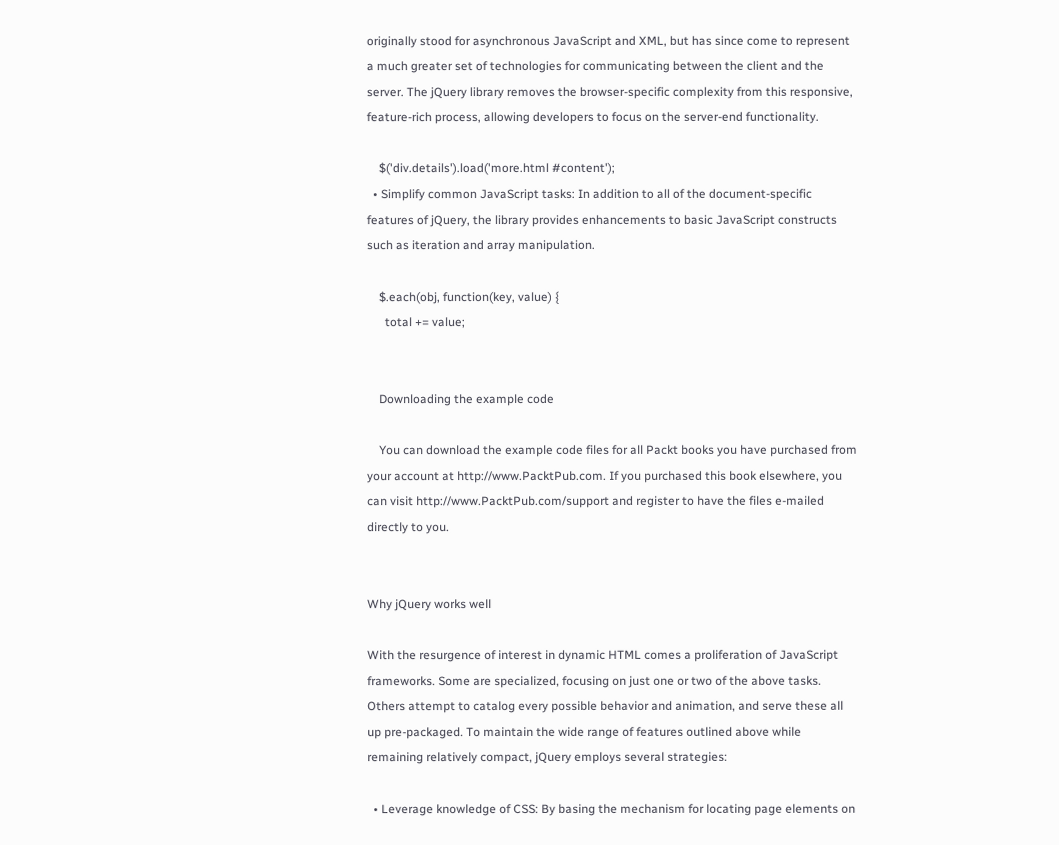originally stood for asynchronous JavaScript and XML, but has since come to represent a much greater set of technologies for communicating between the client and the server. The jQuery library removes the browser-specific complexity from this responsive, feature-rich process, allowing developers to focus on the server-end functionality.

    $('div.details').load('more.html #content');
  • Simplify common JavaScript tasks: In addition to all of the document-specific features of jQuery, the library provides enhancements to basic JavaScript constructs such as iteration and array manipulation.

    $.each(obj, function(key, value) {
      total += value;


    Downloading the example code

    You can download the example code files for all Packt books you have purchased from your account at http://www.PacktPub.com. If you purchased this book elsewhere, you can visit http://www.PacktPub.com/support and register to have the files e-mailed directly to you.


Why jQuery works well

With the resurgence of interest in dynamic HTML comes a proliferation of JavaScript frameworks. Some are specialized, focusing on just one or two of the above tasks. Others attempt to catalog every possible behavior and animation, and serve these all up pre-packaged. To maintain the wide range of features outlined above while remaining relatively compact, jQuery employs several strategies:

  • Leverage knowledge of CSS: By basing the mechanism for locating page elements on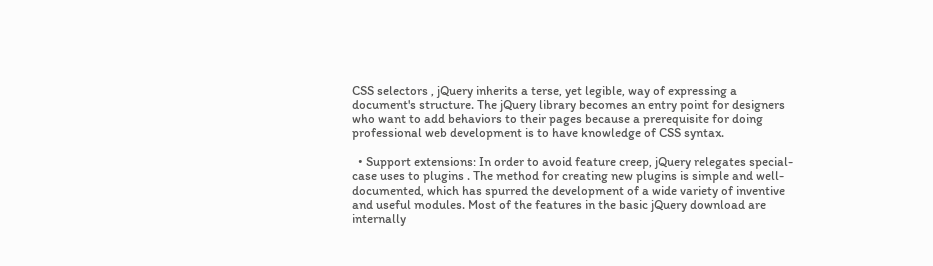CSS selectors , jQuery inherits a terse, yet legible, way of expressing a document's structure. The jQuery library becomes an entry point for designers who want to add behaviors to their pages because a prerequisite for doing professional web development is to have knowledge of CSS syntax.

  • Support extensions: In order to avoid feature creep, jQuery relegates special-case uses to plugins . The method for creating new plugins is simple and well-documented, which has spurred the development of a wide variety of inventive and useful modules. Most of the features in the basic jQuery download are internally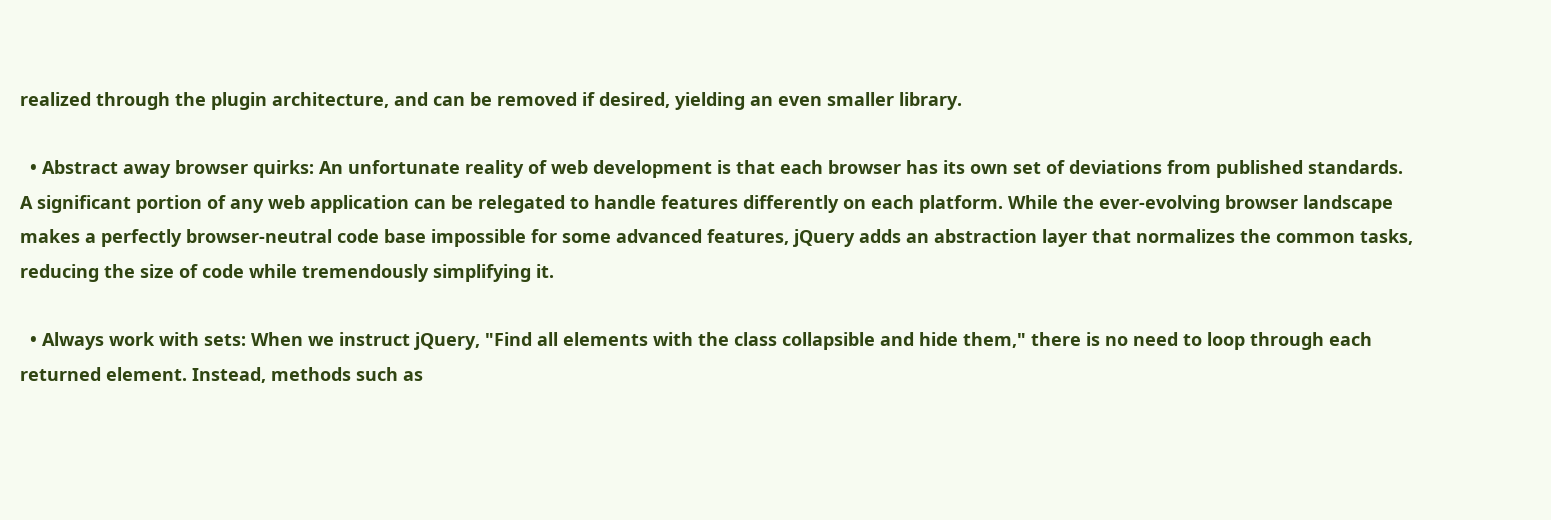realized through the plugin architecture, and can be removed if desired, yielding an even smaller library.

  • Abstract away browser quirks: An unfortunate reality of web development is that each browser has its own set of deviations from published standards. A significant portion of any web application can be relegated to handle features differently on each platform. While the ever-evolving browser landscape makes a perfectly browser-neutral code base impossible for some advanced features, jQuery adds an abstraction layer that normalizes the common tasks, reducing the size of code while tremendously simplifying it.

  • Always work with sets: When we instruct jQuery, "Find all elements with the class collapsible and hide them," there is no need to loop through each returned element. Instead, methods such as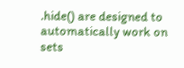.hide() are designed to automatically work on sets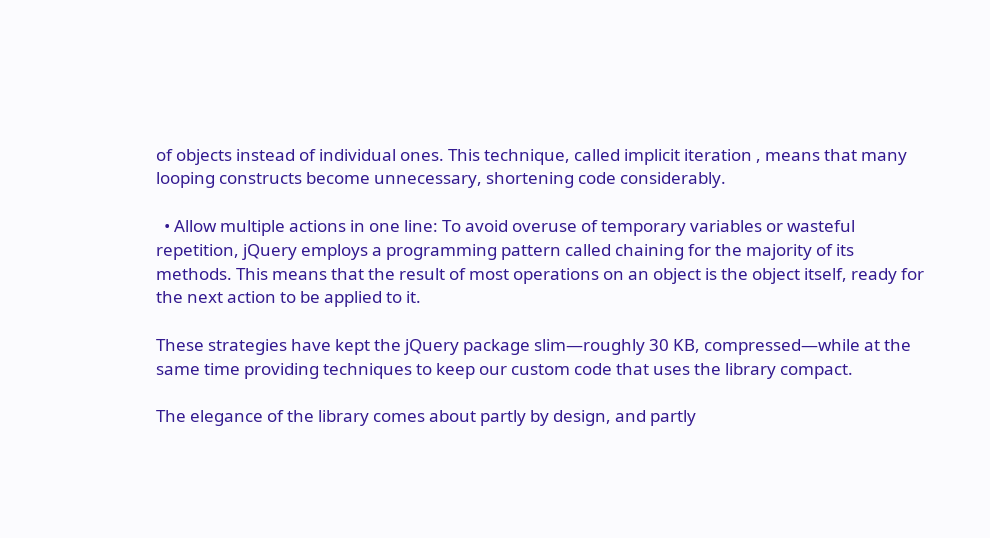of objects instead of individual ones. This technique, called implicit iteration , means that many looping constructs become unnecessary, shortening code considerably.

  • Allow multiple actions in one line: To avoid overuse of temporary variables or wasteful repetition, jQuery employs a programming pattern called chaining for the majority of its methods. This means that the result of most operations on an object is the object itself, ready for the next action to be applied to it.

These strategies have kept the jQuery package slim—roughly 30 KB, compressed—while at the same time providing techniques to keep our custom code that uses the library compact.

The elegance of the library comes about partly by design, and partly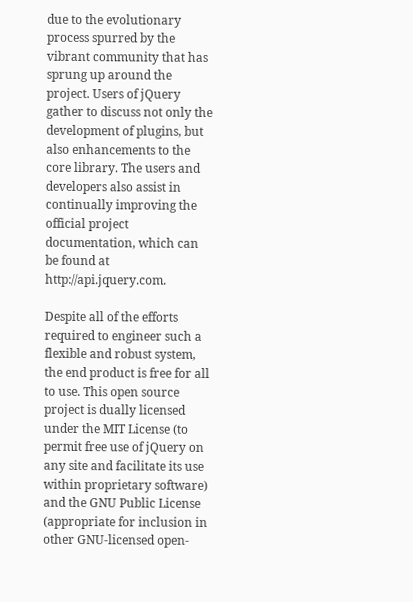due to the evolutionary process spurred by the vibrant community that has sprung up around the project. Users of jQuery gather to discuss not only the development of plugins, but also enhancements to the core library. The users and developers also assist in continually improving the official project documentation, which can be found at http://api.jquery.com.

Despite all of the efforts required to engineer such a flexible and robust system, the end product is free for all to use. This open source project is dually licensed under the MIT License (to permit free use of jQuery on any site and facilitate its use within proprietary software) and the GNU Public License (appropriate for inclusion in other GNU-licensed open-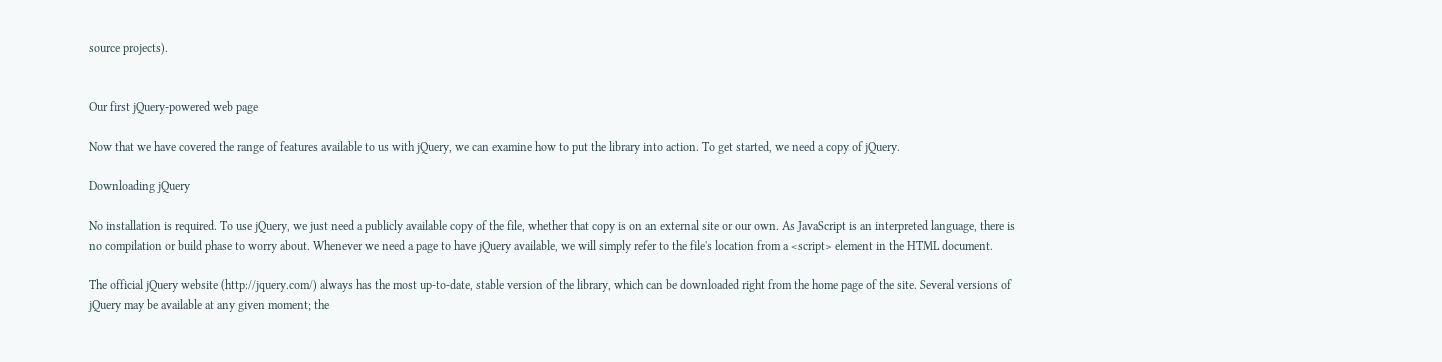source projects).


Our first jQuery-powered web page

Now that we have covered the range of features available to us with jQuery, we can examine how to put the library into action. To get started, we need a copy of jQuery.

Downloading jQuery

No installation is required. To use jQuery, we just need a publicly available copy of the file, whether that copy is on an external site or our own. As JavaScript is an interpreted language, there is no compilation or build phase to worry about. Whenever we need a page to have jQuery available, we will simply refer to the file's location from a <script> element in the HTML document.

The official jQuery website (http://jquery.com/) always has the most up-to-date, stable version of the library, which can be downloaded right from the home page of the site. Several versions of jQuery may be available at any given moment; the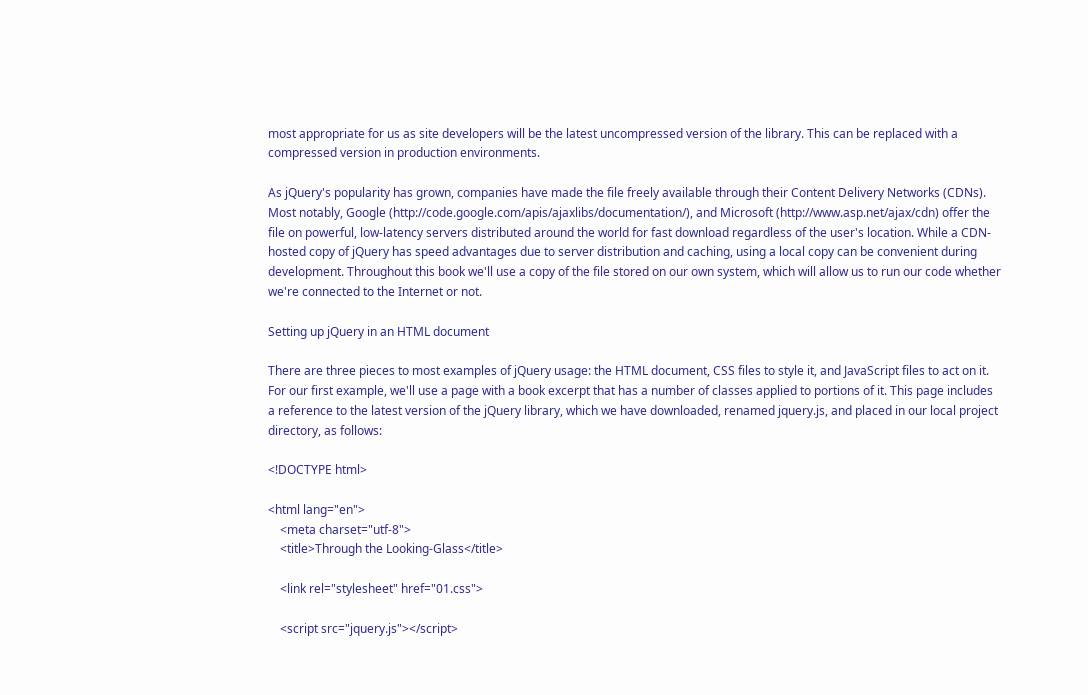most appropriate for us as site developers will be the latest uncompressed version of the library. This can be replaced with a compressed version in production environments.

As jQuery's popularity has grown, companies have made the file freely available through their Content Delivery Networks (CDNs). Most notably, Google (http://code.google.com/apis/ajaxlibs/documentation/), and Microsoft (http://www.asp.net/ajax/cdn) offer the file on powerful, low-latency servers distributed around the world for fast download regardless of the user's location. While a CDN-hosted copy of jQuery has speed advantages due to server distribution and caching, using a local copy can be convenient during development. Throughout this book we'll use a copy of the file stored on our own system, which will allow us to run our code whether we're connected to the Internet or not.

Setting up jQuery in an HTML document

There are three pieces to most examples of jQuery usage: the HTML document, CSS files to style it, and JavaScript files to act on it. For our first example, we'll use a page with a book excerpt that has a number of classes applied to portions of it. This page includes a reference to the latest version of the jQuery library, which we have downloaded, renamed jquery.js, and placed in our local project directory, as follows:

<!DOCTYPE html>

<html lang="en">
    <meta charset="utf-8">
    <title>Through the Looking-Glass</title>

    <link rel="stylesheet" href="01.css">

    <script src="jquery.js"></script>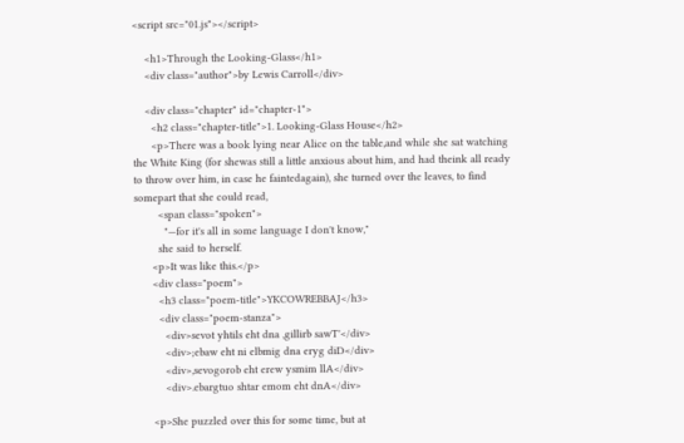<script src="01.js"></script>

    <h1>Through the Looking-Glass</h1>
    <div class="author">by Lewis Carroll</div>

    <div class="chapter" id="chapter-1">
      <h2 class="chapter-title">1. Looking-Glass House</h2>
      <p>There was a book lying near Alice on the table,and while she sat watching the White King (for shewas still a little anxious about him, and had theink all ready to throw over him, in case he faintedagain), she turned over the leaves, to find somepart that she could read,
        <span class="spoken">
          "—for it's all in some language I don't know,"
        she said to herself.
      <p>It was like this.</p>
      <div class="poem">
        <h3 class="poem-title">YKCOWREBBAJ</h3>
        <div class="poem-stanza">
          <div>sevot yhtils eht dna ,gillirb sawT'</div>
          <div>;ebaw eht ni elbmig dna eryg diD</div>
          <div>,sevogorob eht erew ysmim llA</div>
          <div>.ebargtuo shtar emom eht dnA</div>

      <p>She puzzled over this for some time, but at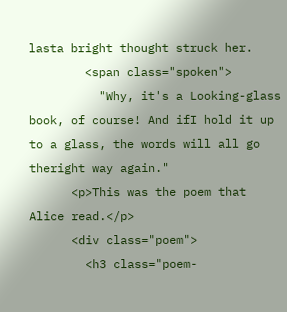lasta bright thought struck her.
        <span class="spoken">
          "Why, it's a Looking-glass book, of course! And ifI hold it up to a glass, the words will all go theright way again."
      <p>This was the poem that Alice read.</p>
      <div class="poem">
        <h3 class="poem-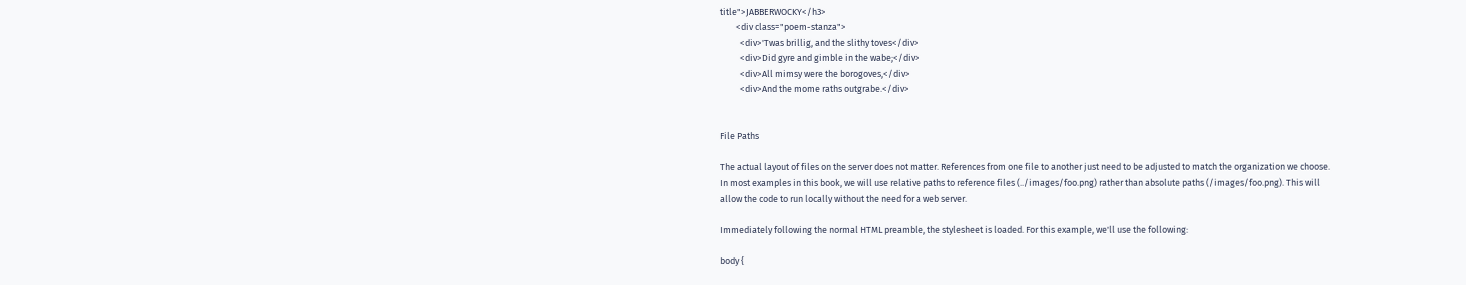title">JABBERWOCKY</h3>
        <div class="poem-stanza">
          <div>'Twas brillig, and the slithy toves</div>
          <div>Did gyre and gimble in the wabe;</div>
          <div>All mimsy were the borogoves,</div>
          <div>And the mome raths outgrabe.</div>


File Paths

The actual layout of files on the server does not matter. References from one file to another just need to be adjusted to match the organization we choose. In most examples in this book, we will use relative paths to reference files (../images/foo.png) rather than absolute paths (/images/foo.png). This will allow the code to run locally without the need for a web server.

Immediately following the normal HTML preamble, the stylesheet is loaded. For this example, we'll use the following:

body {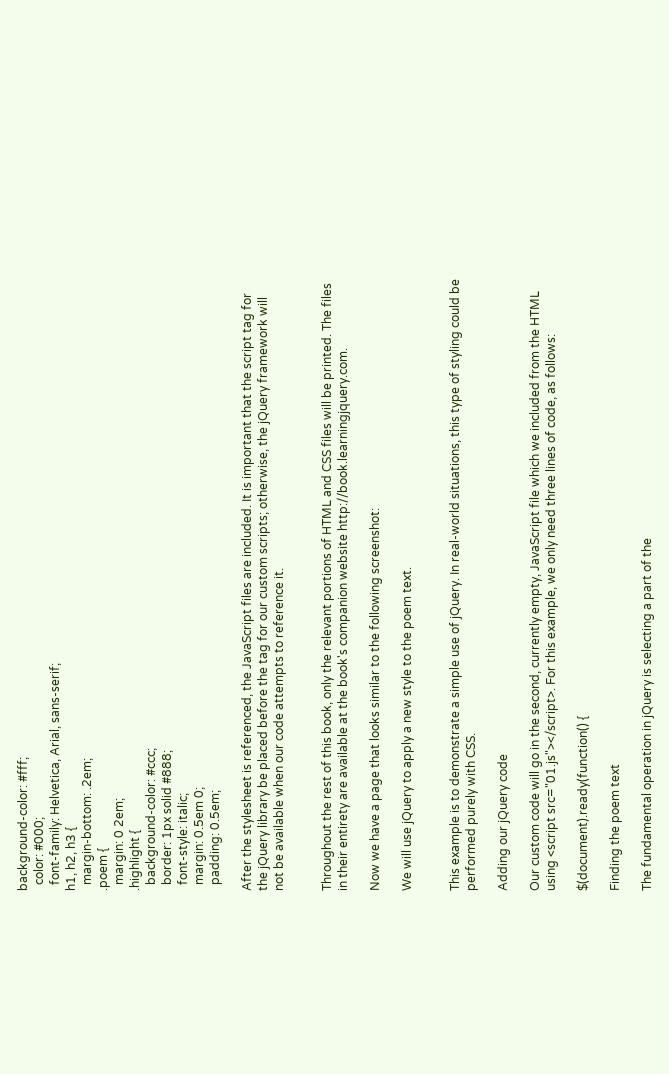background-color: #fff;
  color: #000;
  font-family: Helvetica, Arial, sans-serif;
h1, h2, h3 {
  margin-bottom: .2em;
.poem {
  margin: 0 2em;
.highlight {
  background-color: #ccc;
  border: 1px solid #888;
  font-style: italic;
  margin: 0.5em 0;
  padding: 0.5em;

After the stylesheet is referenced, the JavaScript files are included. It is important that the script tag for the jQuery library be placed before the tag for our custom scripts; otherwise, the jQuery framework will not be available when our code attempts to reference it.


Throughout the rest of this book, only the relevant portions of HTML and CSS files will be printed. The files in their entirety are available at the book's companion website http://book.learningjquery.com.

Now we have a page that looks similar to the following screenshot:

We will use jQuery to apply a new style to the poem text.


This example is to demonstrate a simple use of jQuery. In real-world situations, this type of styling could be performed purely with CSS.

Adding our jQuery code

Our custom code will go in the second, currently empty, JavaScript file which we included from the HTML using <script src="01.js"></script>. For this example, we only need three lines of code, as follows:

$(document).ready(function() {

Finding the poem text

The fundamental operation in jQuery is selecting a part of the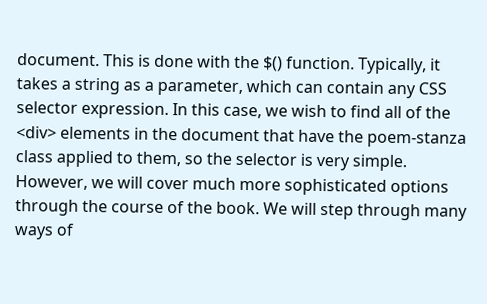document. This is done with the $() function. Typically, it takes a string as a parameter, which can contain any CSS selector expression. In this case, we wish to find all of the <div> elements in the document that have the poem-stanza class applied to them, so the selector is very simple. However, we will cover much more sophisticated options through the course of the book. We will step through many ways of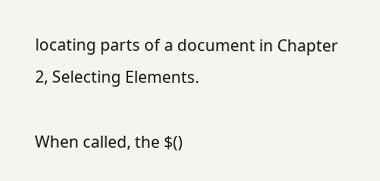locating parts of a document in Chapter 2, Selecting Elements.

When called, the $()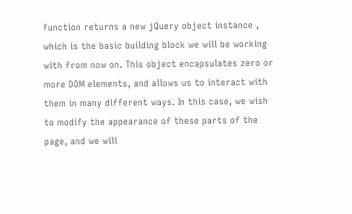function returns a new jQuery object instance , which is the basic building block we will be working with from now on. This object encapsulates zero or more DOM elements, and allows us to interact with them in many different ways. In this case, we wish to modify the appearance of these parts of the page, and we will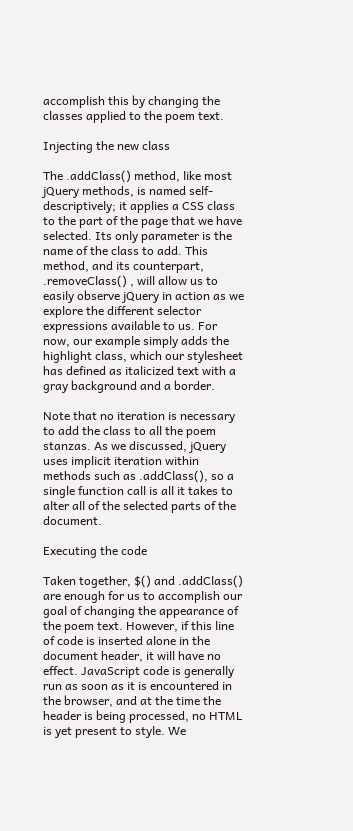accomplish this by changing the classes applied to the poem text.

Injecting the new class

The .addClass() method, like most jQuery methods, is named self-descriptively; it applies a CSS class to the part of the page that we have selected. Its only parameter is the name of the class to add. This method, and its counterpart, .removeClass() , will allow us to easily observe jQuery in action as we explore the different selector expressions available to us. For now, our example simply adds the highlight class, which our stylesheet has defined as italicized text with a gray background and a border.

Note that no iteration is necessary to add the class to all the poem stanzas. As we discussed, jQuery uses implicit iteration within methods such as .addClass(), so a single function call is all it takes to alter all of the selected parts of the document.

Executing the code

Taken together, $() and .addClass() are enough for us to accomplish our goal of changing the appearance of the poem text. However, if this line of code is inserted alone in the document header, it will have no effect. JavaScript code is generally run as soon as it is encountered in the browser, and at the time the header is being processed, no HTML is yet present to style. We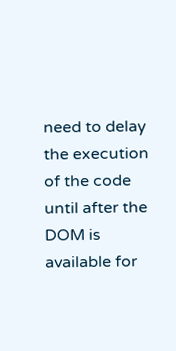need to delay the execution of the code until after the DOM is available for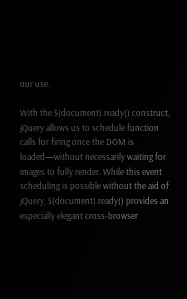our use.

With the $(document).ready() construct, jQuery allows us to schedule function calls for firing once the DOM is loaded—without necessarily waiting for images to fully render. While this event scheduling is possible without the aid of jQuery, $(document).ready() provides an especially elegant cross-browser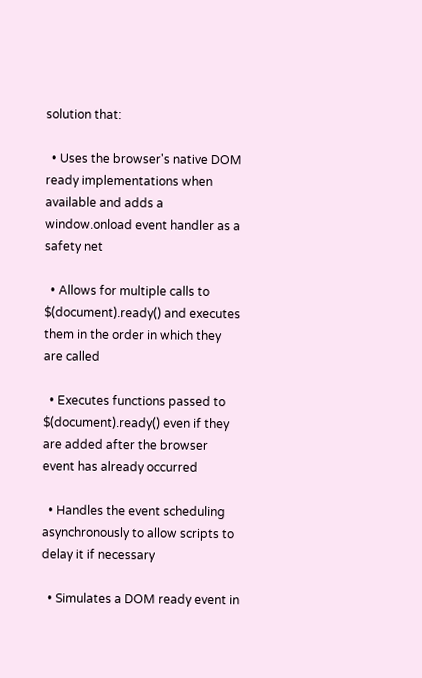solution that:

  • Uses the browser's native DOM ready implementations when available and adds a window.onload event handler as a safety net

  • Allows for multiple calls to $(document).ready() and executes them in the order in which they are called

  • Executes functions passed to $(document).ready() even if they are added after the browser event has already occurred

  • Handles the event scheduling asynchronously to allow scripts to delay it if necessary

  • Simulates a DOM ready event in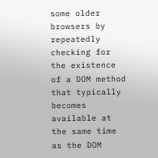some older browsers by repeatedly checking for the existence of a DOM method that typically becomes available at the same time as the DOM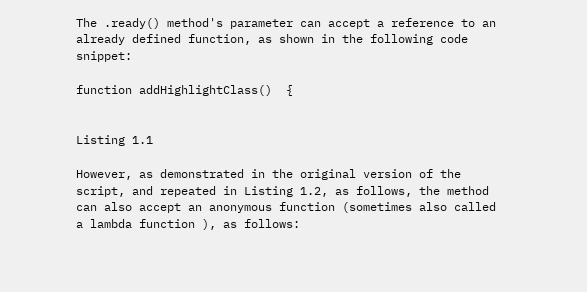The .ready() method's parameter can accept a reference to an already defined function, as shown in the following code snippet:

function addHighlightClass()  {


Listing 1.1

However, as demonstrated in the original version of the script, and repeated in Listing 1.2, as follows, the method can also accept an anonymous function (sometimes also called a lambda function ), as follows: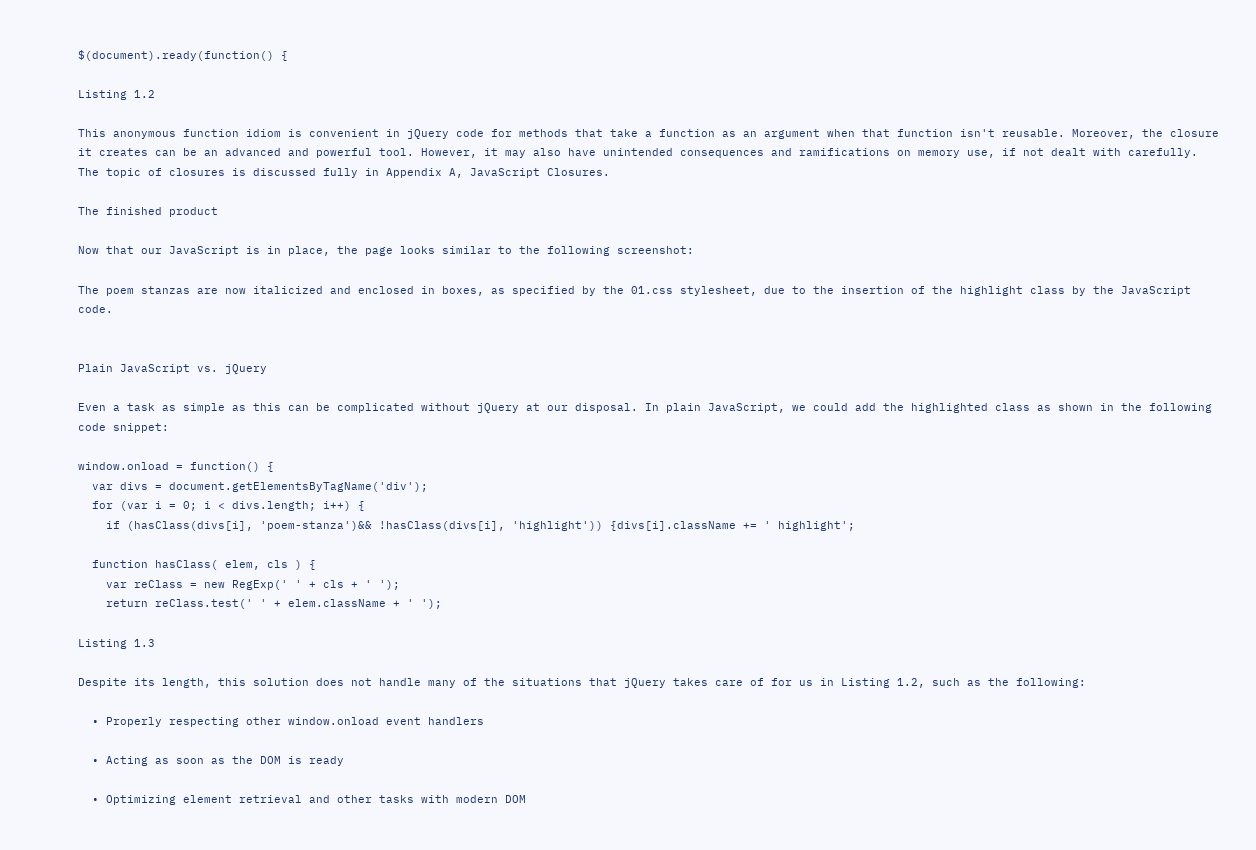$(document).ready(function() {

Listing 1.2

This anonymous function idiom is convenient in jQuery code for methods that take a function as an argument when that function isn't reusable. Moreover, the closure it creates can be an advanced and powerful tool. However, it may also have unintended consequences and ramifications on memory use, if not dealt with carefully. The topic of closures is discussed fully in Appendix A, JavaScript Closures.

The finished product

Now that our JavaScript is in place, the page looks similar to the following screenshot:

The poem stanzas are now italicized and enclosed in boxes, as specified by the 01.css stylesheet, due to the insertion of the highlight class by the JavaScript code.


Plain JavaScript vs. jQuery

Even a task as simple as this can be complicated without jQuery at our disposal. In plain JavaScript, we could add the highlighted class as shown in the following code snippet:

window.onload = function() {
  var divs = document.getElementsByTagName('div');
  for (var i = 0; i < divs.length; i++) {
    if (hasClass(divs[i], 'poem-stanza')&& !hasClass(divs[i], 'highlight')) {divs[i].className += ' highlight';

  function hasClass( elem, cls ) {
    var reClass = new RegExp(' ' + cls + ' ');
    return reClass.test(' ' + elem.className + ' ');

Listing 1.3

Despite its length, this solution does not handle many of the situations that jQuery takes care of for us in Listing 1.2, such as the following:

  • Properly respecting other window.onload event handlers

  • Acting as soon as the DOM is ready

  • Optimizing element retrieval and other tasks with modern DOM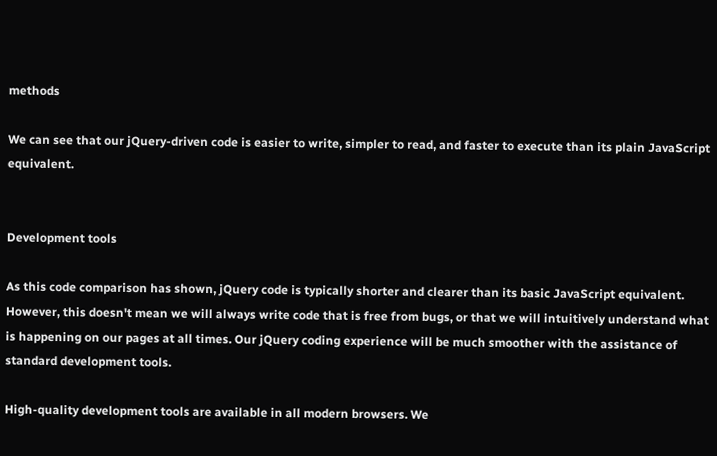methods

We can see that our jQuery-driven code is easier to write, simpler to read, and faster to execute than its plain JavaScript equivalent.


Development tools

As this code comparison has shown, jQuery code is typically shorter and clearer than its basic JavaScript equivalent. However, this doesn't mean we will always write code that is free from bugs, or that we will intuitively understand what is happening on our pages at all times. Our jQuery coding experience will be much smoother with the assistance of standard development tools.

High-quality development tools are available in all modern browsers. We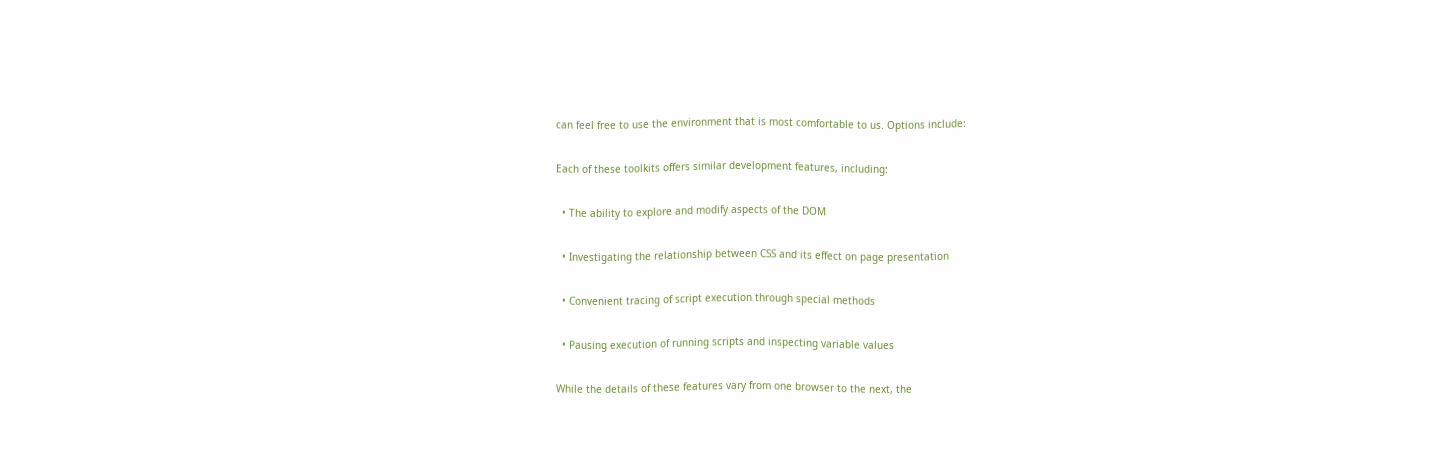can feel free to use the environment that is most comfortable to us. Options include:

Each of these toolkits offers similar development features, including:

  • The ability to explore and modify aspects of the DOM

  • Investigating the relationship between CSS and its effect on page presentation

  • Convenient tracing of script execution through special methods

  • Pausing execution of running scripts and inspecting variable values

While the details of these features vary from one browser to the next, the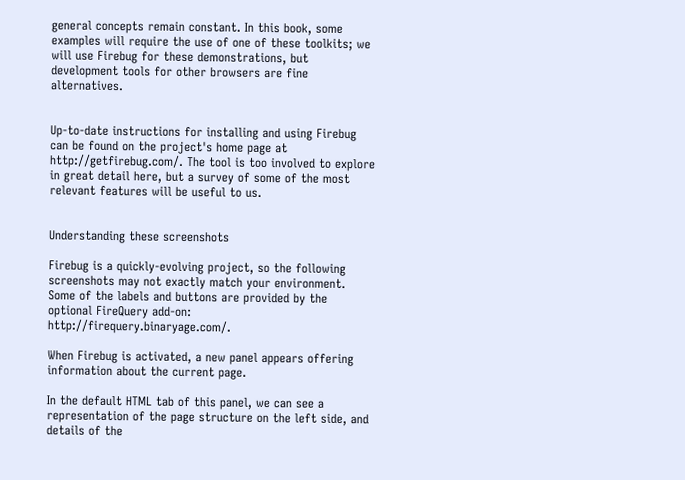general concepts remain constant. In this book, some examples will require the use of one of these toolkits; we will use Firebug for these demonstrations, but development tools for other browsers are fine alternatives.


Up-to-date instructions for installing and using Firebug can be found on the project's home page at http://getfirebug.com/. The tool is too involved to explore in great detail here, but a survey of some of the most relevant features will be useful to us.


Understanding these screenshots

Firebug is a quickly-evolving project, so the following screenshots may not exactly match your environment. Some of the labels and buttons are provided by the optional FireQuery add-on: http://firequery.binaryage.com/.

When Firebug is activated, a new panel appears offering information about the current page.

In the default HTML tab of this panel, we can see a representation of the page structure on the left side, and details of the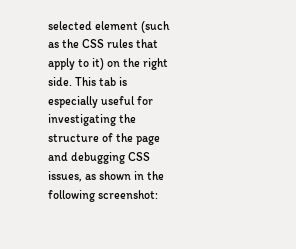selected element (such as the CSS rules that apply to it) on the right side. This tab is especially useful for investigating the structure of the page and debugging CSS issues, as shown in the following screenshot: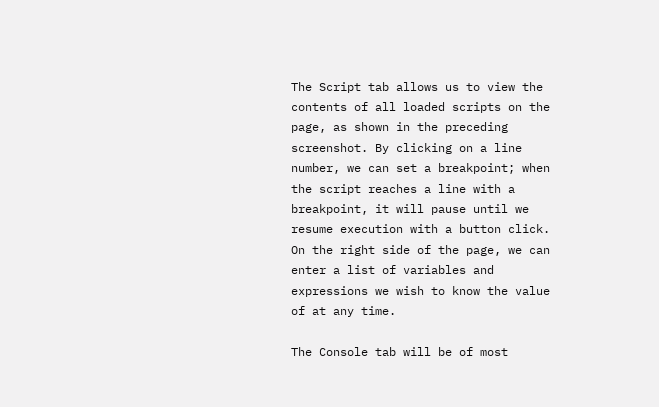The Script tab allows us to view the contents of all loaded scripts on the page, as shown in the preceding screenshot. By clicking on a line number, we can set a breakpoint; when the script reaches a line with a breakpoint, it will pause until we resume execution with a button click. On the right side of the page, we can enter a list of variables and expressions we wish to know the value of at any time.

The Console tab will be of most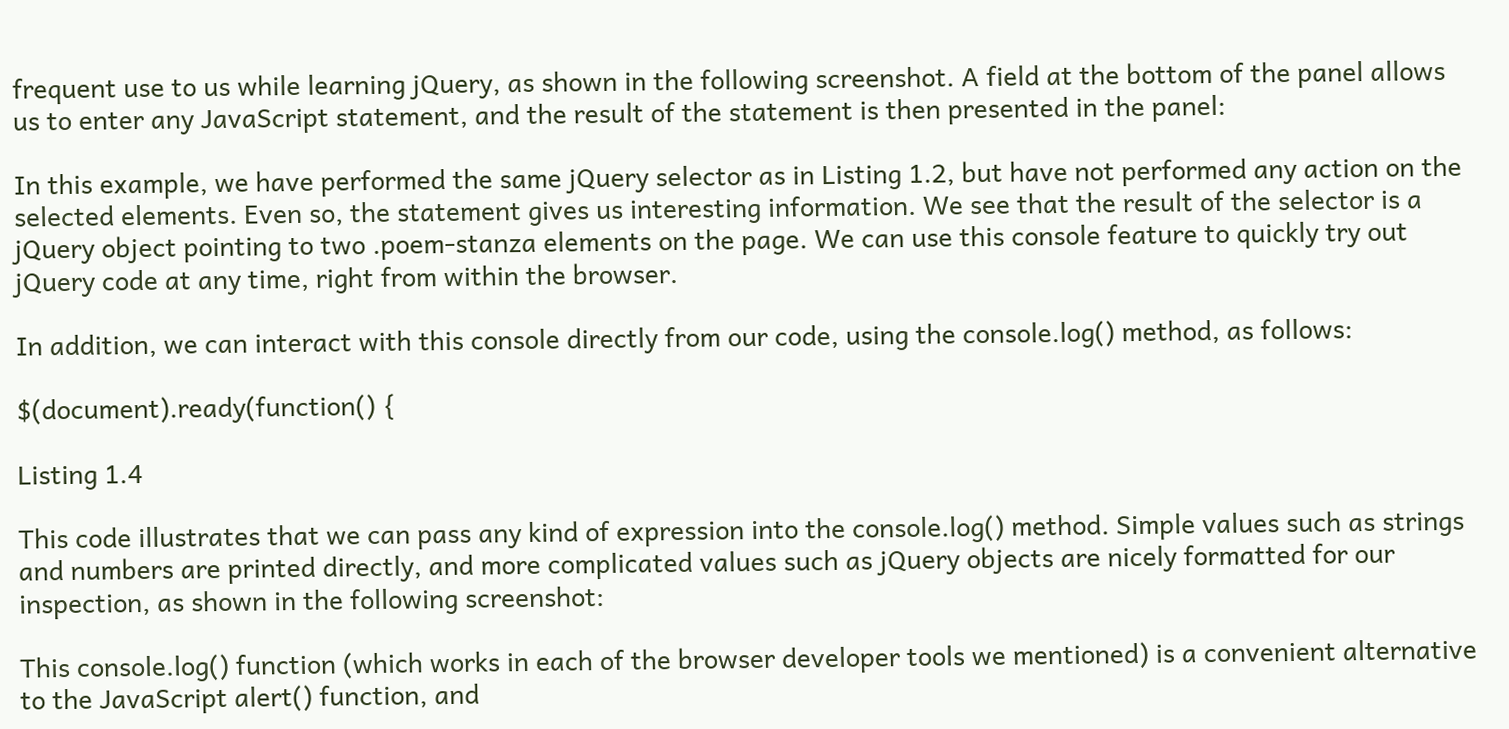frequent use to us while learning jQuery, as shown in the following screenshot. A field at the bottom of the panel allows us to enter any JavaScript statement, and the result of the statement is then presented in the panel:

In this example, we have performed the same jQuery selector as in Listing 1.2, but have not performed any action on the selected elements. Even so, the statement gives us interesting information. We see that the result of the selector is a jQuery object pointing to two .poem-stanza elements on the page. We can use this console feature to quickly try out jQuery code at any time, right from within the browser.

In addition, we can interact with this console directly from our code, using the console.log() method, as follows:

$(document).ready(function() {

Listing 1.4

This code illustrates that we can pass any kind of expression into the console.log() method. Simple values such as strings and numbers are printed directly, and more complicated values such as jQuery objects are nicely formatted for our inspection, as shown in the following screenshot:

This console.log() function (which works in each of the browser developer tools we mentioned) is a convenient alternative to the JavaScript alert() function, and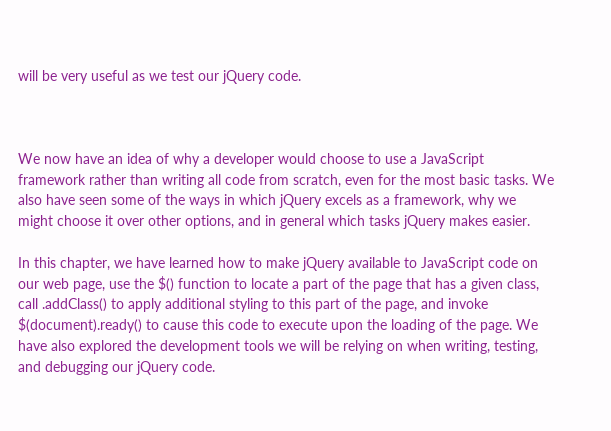will be very useful as we test our jQuery code.



We now have an idea of why a developer would choose to use a JavaScript framework rather than writing all code from scratch, even for the most basic tasks. We also have seen some of the ways in which jQuery excels as a framework, why we might choose it over other options, and in general which tasks jQuery makes easier.

In this chapter, we have learned how to make jQuery available to JavaScript code on our web page, use the $() function to locate a part of the page that has a given class, call .addClass() to apply additional styling to this part of the page, and invoke $(document).ready() to cause this code to execute upon the loading of the page. We have also explored the development tools we will be relying on when writing, testing, and debugging our jQuery code.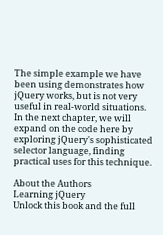The simple example we have been using demonstrates how jQuery works, but is not very useful in real-world situations. In the next chapter, we will expand on the code here by exploring jQuery's sophisticated selector language, finding practical uses for this technique.

About the Authors
Learning jQuery
Unlock this book and the full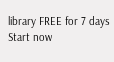library FREE for 7 days
Start now